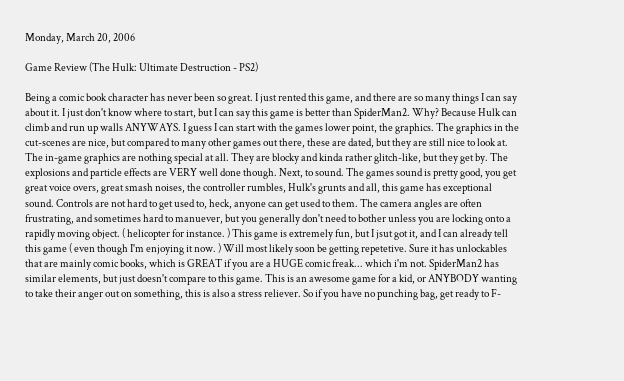Monday, March 20, 2006

Game Review (The Hulk: Ultimate Destruction - PS2)

Being a comic book character has never been so great. I just rented this game, and there are so many things I can say about it. I just don't know where to start, but I can say this game is better than SpiderMan2. Why? Because Hulk can climb and run up walls ANYWAYS. I guess I can start with the games lower point, the graphics. The graphics in the cut-scenes are nice, but compared to many other games out there, these are dated, but they are still nice to look at. The in-game graphics are nothing special at all. They are blocky and kinda rather glitch-like, but they get by. The explosions and particle effects are VERY well done though. Next, to sound. The games sound is pretty good, you get great voice overs, great smash noises, the controller rumbles, Hulk's grunts and all, this game has exceptional sound. Controls are not hard to get used to, heck, anyone can get used to them. The camera angles are often frustrating, and sometimes hard to manuever, but you generally don't need to bother unless you are locking onto a rapidly moving object. ( helicopter for instance. ) This game is extremely fun, but I jsut got it, and I can already tell this game ( even though I'm enjoying it now. ) Will most likely soon be getting repetetive. Sure it has unlockables that are mainly comic books, which is GREAT if you are a HUGE comic freak... which i'm not. SpiderMan2 has similar elements, but just doesn't compare to this game. This is an awesome game for a kid, or ANYBODY wanting to take their anger out on something, this is also a stress reliever. So if you have no punching bag, get ready to F-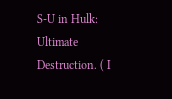S-U in Hulk: Ultimate Destruction. ( I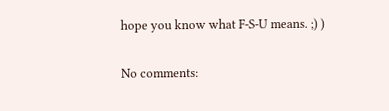hope you know what F-S-U means. ;) )


No comments: